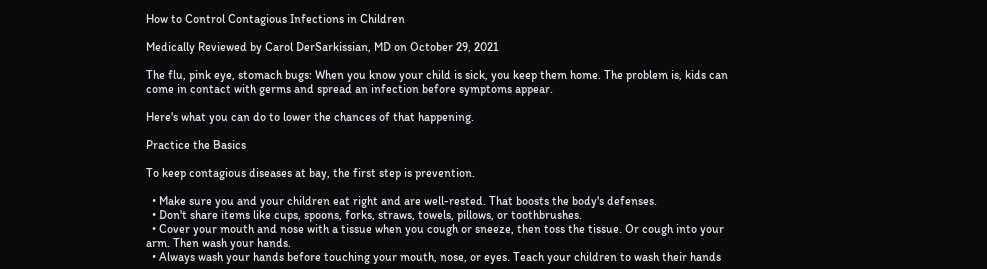How to Control Contagious Infections in Children

Medically Reviewed by Carol DerSarkissian, MD on October 29, 2021

The flu, pink eye, stomach bugs: When you know your child is sick, you keep them home. The problem is, kids can come in contact with germs and spread an infection before symptoms appear.

Here's what you can do to lower the chances of that happening.

Practice the Basics

To keep contagious diseases at bay, the first step is prevention.

  • Make sure you and your children eat right and are well-rested. That boosts the body's defenses.
  • Don't share items like cups, spoons, forks, straws, towels, pillows, or toothbrushes.
  • Cover your mouth and nose with a tissue when you cough or sneeze, then toss the tissue. Or cough into your arm. Then wash your hands.
  • Always wash your hands before touching your mouth, nose, or eyes. Teach your children to wash their hands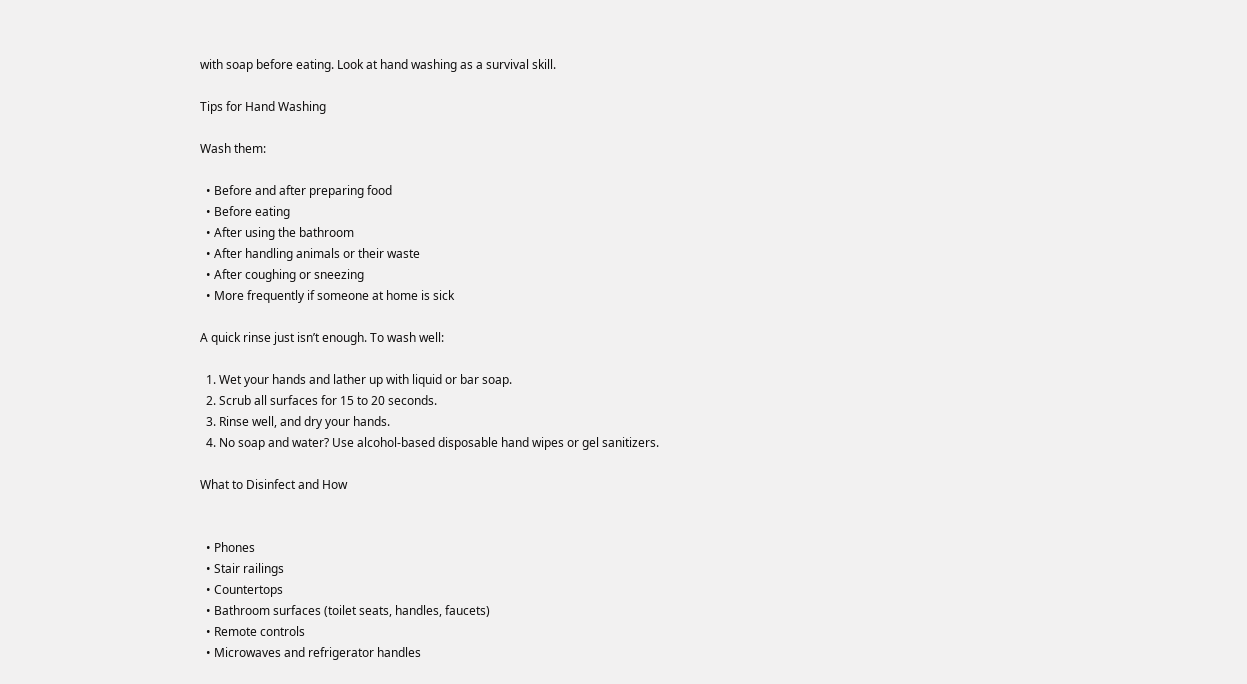with soap before eating. Look at hand washing as a survival skill.

Tips for Hand Washing

Wash them:

  • Before and after preparing food
  • Before eating
  • After using the bathroom
  • After handling animals or their waste
  • After coughing or sneezing
  • More frequently if someone at home is sick

A quick rinse just isn’t enough. To wash well:

  1. Wet your hands and lather up with liquid or bar soap.
  2. Scrub all surfaces for 15 to 20 seconds.
  3. Rinse well, and dry your hands.
  4. No soap and water? Use alcohol-based disposable hand wipes or gel sanitizers.

What to Disinfect and How


  • Phones
  • Stair railings
  • Countertops
  • Bathroom surfaces (toilet seats, handles, faucets)
  • Remote controls
  • Microwaves and refrigerator handles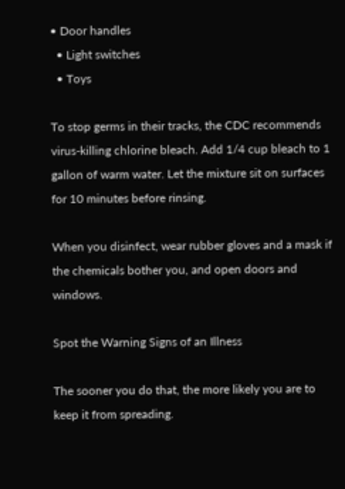• Door handles
  • Light switches
  • Toys

To stop germs in their tracks, the CDC recommends virus-killing chlorine bleach. Add 1/4 cup bleach to 1 gallon of warm water. Let the mixture sit on surfaces for 10 minutes before rinsing.

When you disinfect, wear rubber gloves and a mask if the chemicals bother you, and open doors and windows.

Spot the Warning Signs of an Illness

The sooner you do that, the more likely you are to keep it from spreading.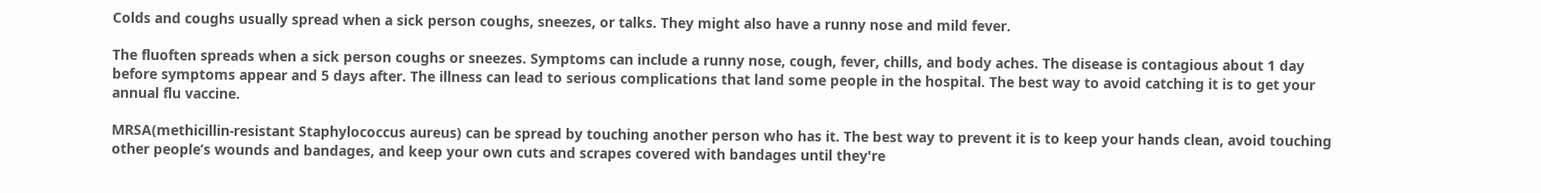Colds and coughs usually spread when a sick person coughs, sneezes, or talks. They might also have a runny nose and mild fever.

The fluoften spreads when a sick person coughs or sneezes. Symptoms can include a runny nose, cough, fever, chills, and body aches. The disease is contagious about 1 day before symptoms appear and 5 days after. The illness can lead to serious complications that land some people in the hospital. The best way to avoid catching it is to get your annual flu vaccine.

MRSA(methicillin-resistant Staphylococcus aureus) can be spread by touching another person who has it. The best way to prevent it is to keep your hands clean, avoid touching other people’s wounds and bandages, and keep your own cuts and scrapes covered with bandages until they're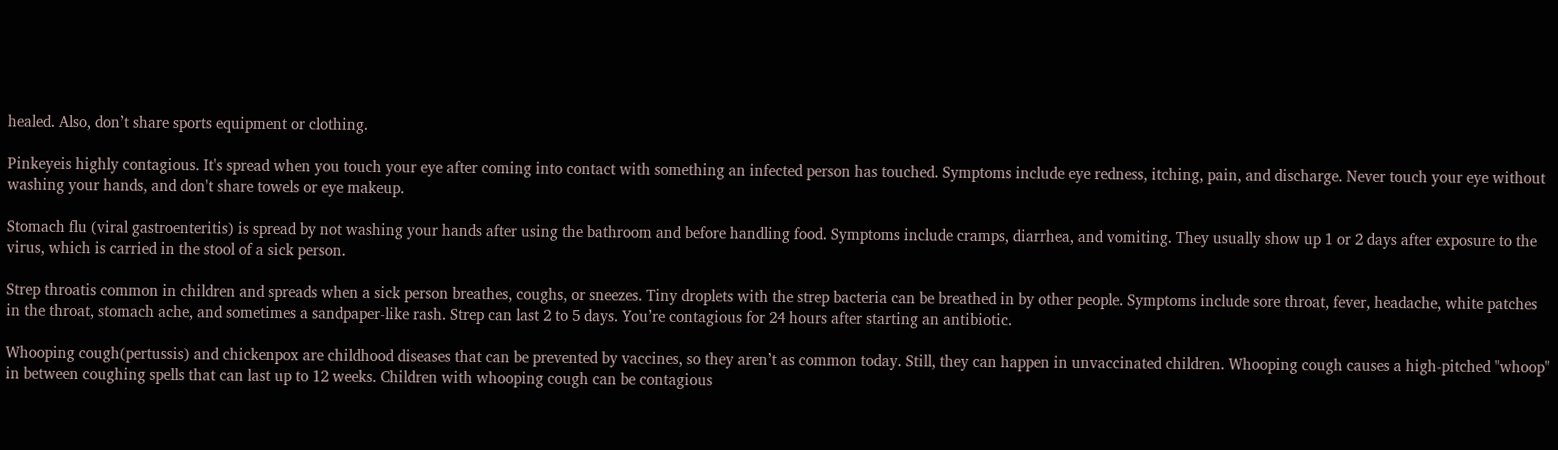healed. Also, don’t share sports equipment or clothing.

Pinkeyeis highly contagious. It's spread when you touch your eye after coming into contact with something an infected person has touched. Symptoms include eye redness, itching, pain, and discharge. Never touch your eye without washing your hands, and don't share towels or eye makeup.

Stomach flu (viral gastroenteritis) is spread by not washing your hands after using the bathroom and before handling food. Symptoms include cramps, diarrhea, and vomiting. They usually show up 1 or 2 days after exposure to the virus, which is carried in the stool of a sick person.

Strep throatis common in children and spreads when a sick person breathes, coughs, or sneezes. Tiny droplets with the strep bacteria can be breathed in by other people. Symptoms include sore throat, fever, headache, white patches in the throat, stomach ache, and sometimes a sandpaper-like rash. Strep can last 2 to 5 days. You’re contagious for 24 hours after starting an antibiotic.

Whooping cough(pertussis) and chickenpox are childhood diseases that can be prevented by vaccines, so they aren’t as common today. Still, they can happen in unvaccinated children. Whooping cough causes a high-pitched "whoop" in between coughing spells that can last up to 12 weeks. Children with whooping cough can be contagious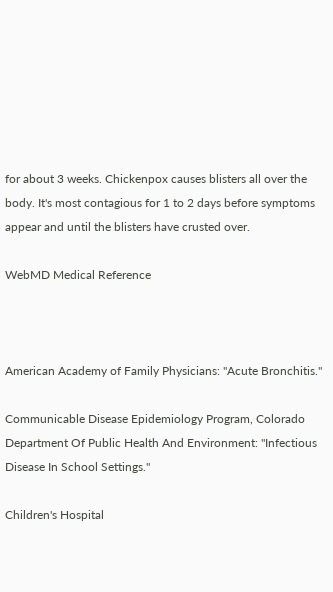for about 3 weeks. Chickenpox causes blisters all over the body. It's most contagious for 1 to 2 days before symptoms appear and until the blisters have crusted over.

WebMD Medical Reference



American Academy of Family Physicians: "Acute Bronchitis."

Communicable Disease Epidemiology Program, Colorado Department Of Public Health And Environment: "Infectious Disease In School Settings."

Children's Hospital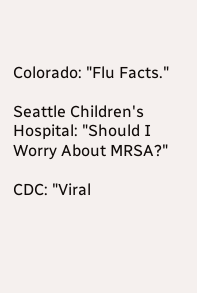Colorado: "Flu Facts."

Seattle Children's Hospital: "Should I Worry About MRSA?"

CDC: "Viral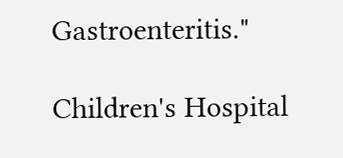Gastroenteritis."

Children's Hospital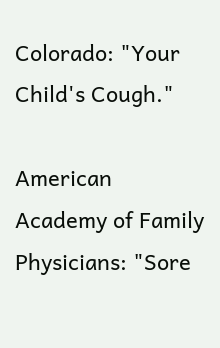Colorado: "Your Child's Cough."

American Academy of Family Physicians: "Sore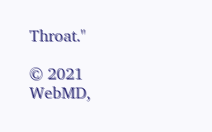Throat."

© 2021 WebMD,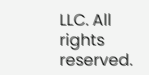LLC. All rights reserved.